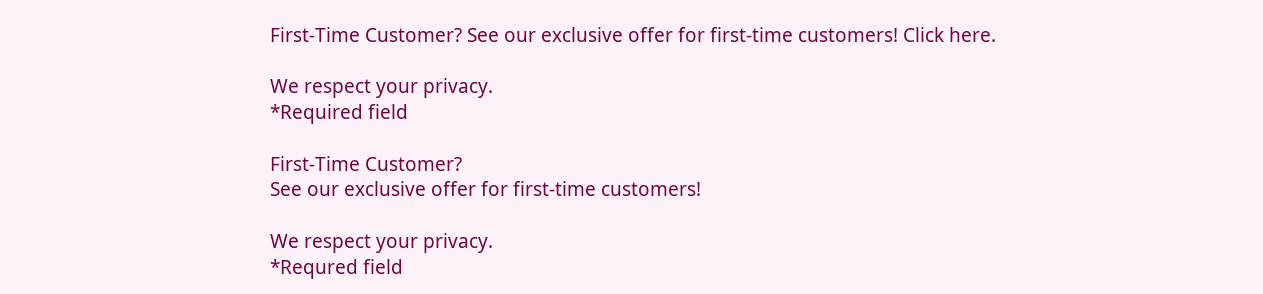First-Time Customer? See our exclusive offer for first-time customers! Click here.

We respect your privacy.
*Required field

First-Time Customer?
See our exclusive offer for first-time customers!

We respect your privacy.
*Requred field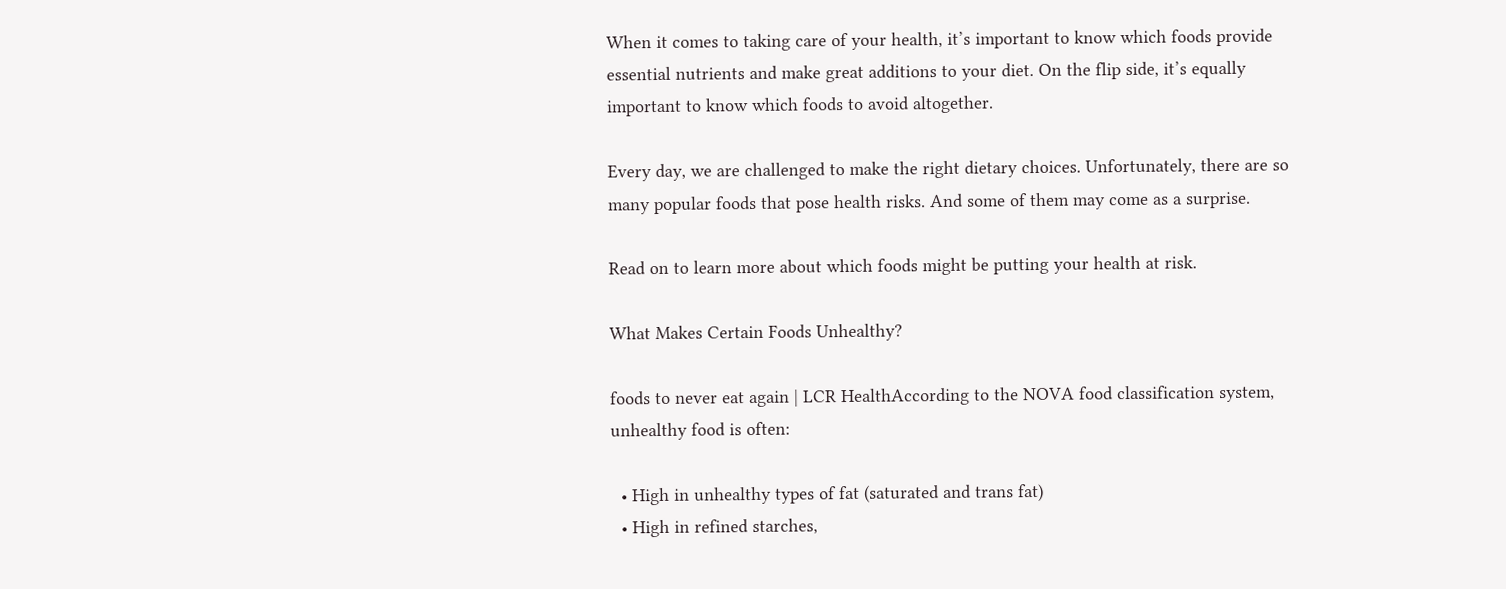When it comes to taking care of your health, it’s important to know which foods provide essential nutrients and make great additions to your diet. On the flip side, it’s equally important to know which foods to avoid altogether.

Every day, we are challenged to make the right dietary choices. Unfortunately, there are so many popular foods that pose health risks. And some of them may come as a surprise.

Read on to learn more about which foods might be putting your health at risk.

What Makes Certain Foods Unhealthy?

foods to never eat again | LCR HealthAccording to the NOVA food classification system, unhealthy food is often:

  • High in unhealthy types of fat (saturated and trans fat)
  • High in refined starches,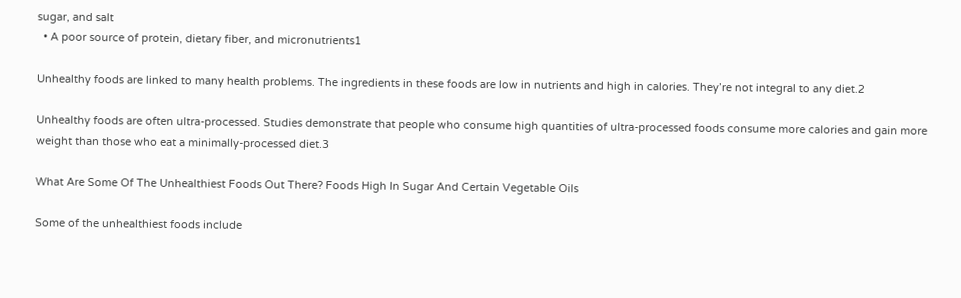sugar, and salt
  • A poor source of protein, dietary fiber, and micronutrients1

Unhealthy foods are linked to many health problems. The ingredients in these foods are low in nutrients and high in calories. They’re not integral to any diet.2

Unhealthy foods are often ultra-processed. Studies demonstrate that people who consume high quantities of ultra-processed foods consume more calories and gain more weight than those who eat a minimally-processed diet.3

What Are Some Of The Unhealthiest Foods Out There? Foods High In Sugar And Certain Vegetable Oils

Some of the unhealthiest foods include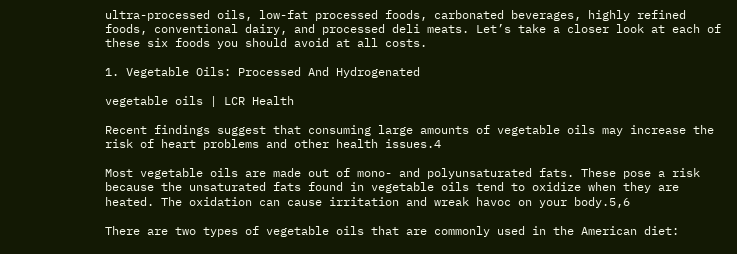ultra-processed oils, low-fat processed foods, carbonated beverages, highly refined foods, conventional dairy, and processed deli meats. Let’s take a closer look at each of these six foods you should avoid at all costs.

1. Vegetable Oils: Processed And Hydrogenated

vegetable oils | LCR Health

Recent findings suggest that consuming large amounts of vegetable oils may increase the risk of heart problems and other health issues.4

Most vegetable oils are made out of mono- and polyunsaturated fats. These pose a risk because the unsaturated fats found in vegetable oils tend to oxidize when they are heated. The oxidation can cause irritation and wreak havoc on your body.5,6

There are two types of vegetable oils that are commonly used in the American diet: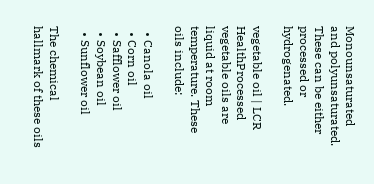Monounsaturated and polyunsaturated. These can be either processed or hydrogenated.

vegetable oil | LCR HealthProcessed vegetable oils are liquid at room temperature. These oils include:

  • Canola oil
  • Corn oil
  • Safflower oil
  • Soybean oil
  • Sunflower oil

The chemical hallmark of these oils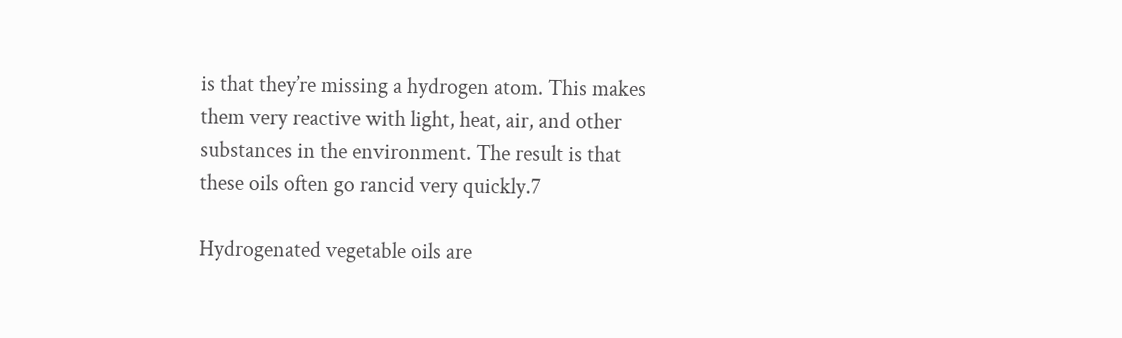is that they’re missing a hydrogen atom. This makes them very reactive with light, heat, air, and other substances in the environment. The result is that these oils often go rancid very quickly.7

Hydrogenated vegetable oils are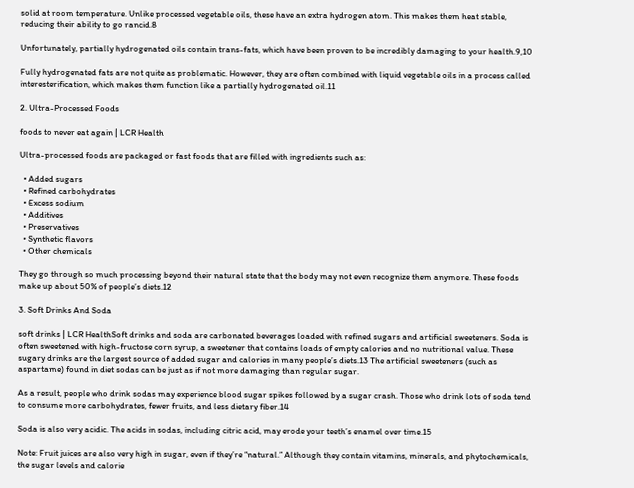solid at room temperature. Unlike processed vegetable oils, these have an extra hydrogen atom. This makes them heat stable, reducing their ability to go rancid.8

Unfortunately, partially hydrogenated oils contain trans-fats, which have been proven to be incredibly damaging to your health.9,10

Fully hydrogenated fats are not quite as problematic. However, they are often combined with liquid vegetable oils in a process called interesterification, which makes them function like a partially hydrogenated oil.11

2. Ultra-Processed Foods

foods to never eat again | LCR Health

Ultra-processed foods are packaged or fast foods that are filled with ingredients such as:

  • Added sugars
  • Refined carbohydrates
  • Excess sodium
  • Additives
  • Preservatives
  • Synthetic flavors
  • Other chemicals

They go through so much processing beyond their natural state that the body may not even recognize them anymore. These foods make up about 50% of people’s diets.12

3. Soft Drinks And Soda

soft drinks | LCR HealthSoft drinks and soda are carbonated beverages loaded with refined sugars and artificial sweeteners. Soda is often sweetened with high-fructose corn syrup, a sweetener that contains loads of empty calories and no nutritional value. These sugary drinks are the largest source of added sugar and calories in many people’s diets.13 The artificial sweeteners (such as aspartame) found in diet sodas can be just as if not more damaging than regular sugar.

As a result, people who drink sodas may experience blood sugar spikes followed by a sugar crash. Those who drink lots of soda tend to consume more carbohydrates, fewer fruits, and less dietary fiber.14

Soda is also very acidic. The acids in sodas, including citric acid, may erode your teeth’s enamel over time.15

Note: Fruit juices are also very high in sugar, even if they’re “natural.” Although they contain vitamins, minerals, and phytochemicals, the sugar levels and calorie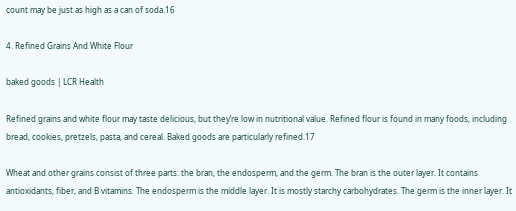count may be just as high as a can of soda.16

4. Refined Grains And White Flour

baked goods | LCR Health

Refined grains and white flour may taste delicious, but they’re low in nutritional value. Refined flour is found in many foods, including bread, cookies, pretzels, pasta, and cereal. Baked goods are particularly refined.17

Wheat and other grains consist of three parts: the bran, the endosperm, and the germ. The bran is the outer layer. It contains antioxidants, fiber, and B vitamins. The endosperm is the middle layer. It is mostly starchy carbohydrates. The germ is the inner layer. It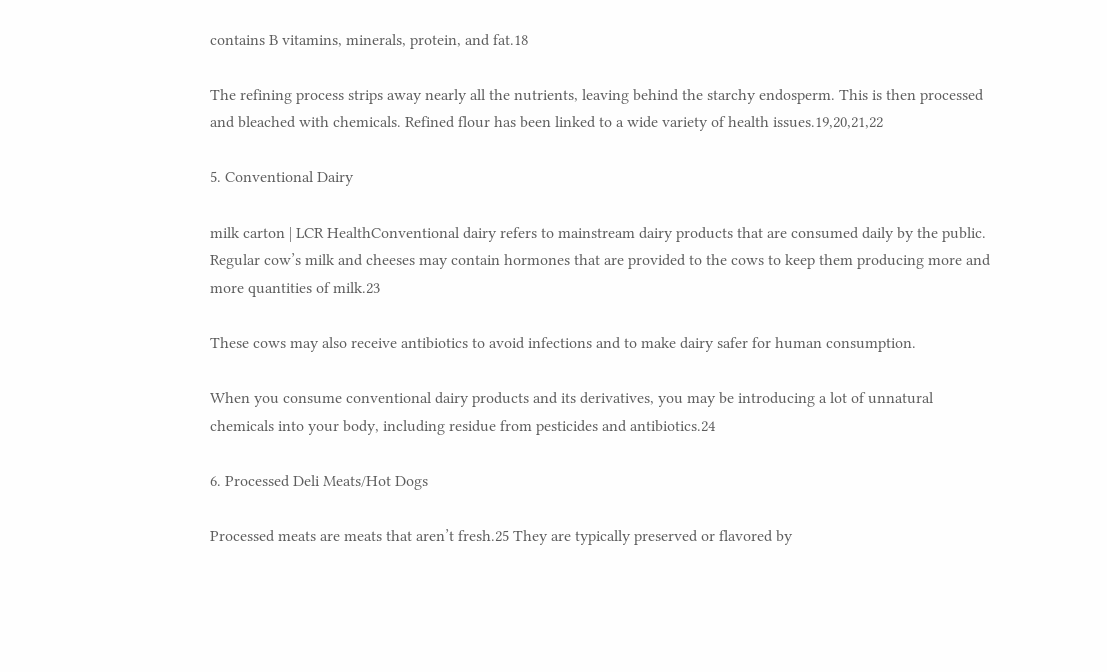contains B vitamins, minerals, protein, and fat.18

The refining process strips away nearly all the nutrients, leaving behind the starchy endosperm. This is then processed and bleached with chemicals. Refined flour has been linked to a wide variety of health issues.19,20,21,22

5. Conventional Dairy

milk carton | LCR HealthConventional dairy refers to mainstream dairy products that are consumed daily by the public. Regular cow’s milk and cheeses may contain hormones that are provided to the cows to keep them producing more and more quantities of milk.23

These cows may also receive antibiotics to avoid infections and to make dairy safer for human consumption.

When you consume conventional dairy products and its derivatives, you may be introducing a lot of unnatural chemicals into your body, including residue from pesticides and antibiotics.24

6. Processed Deli Meats/Hot Dogs

Processed meats are meats that aren’t fresh.25 They are typically preserved or flavored by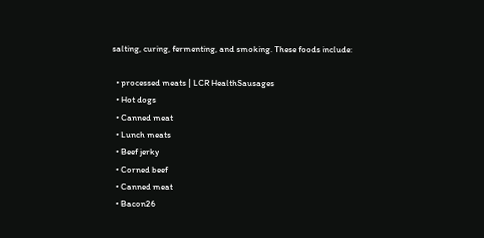salting, curing, fermenting, and smoking. These foods include:

  • processed meats | LCR HealthSausages
  • Hot dogs
  • Canned meat
  • Lunch meats
  • Beef jerky
  • Corned beef
  • Canned meat
  • Bacon26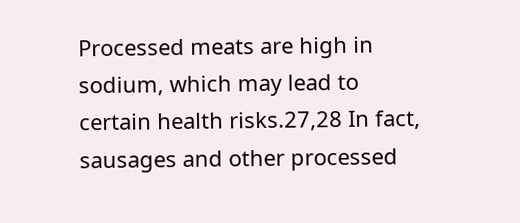Processed meats are high in sodium, which may lead to certain health risks.27,28 In fact, sausages and other processed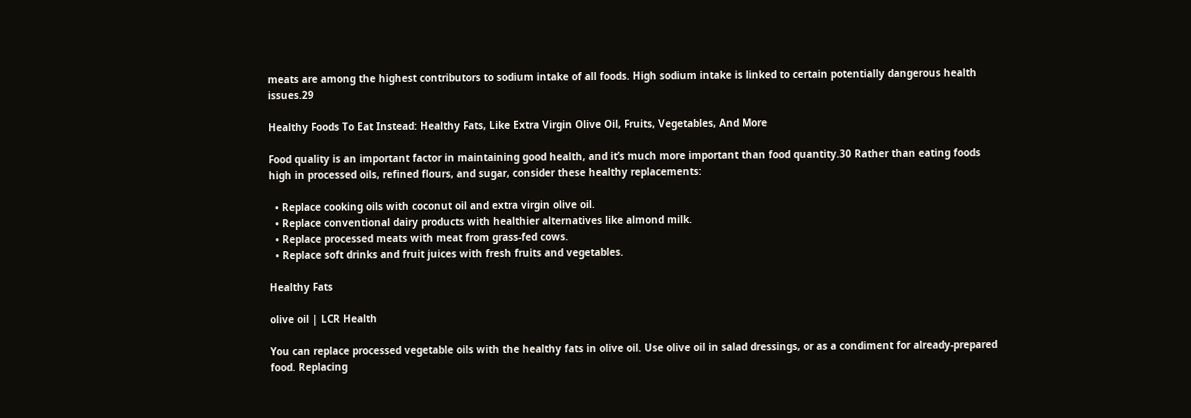meats are among the highest contributors to sodium intake of all foods. High sodium intake is linked to certain potentially dangerous health issues.29

Healthy Foods To Eat Instead: Healthy Fats, Like Extra Virgin Olive Oil, Fruits, Vegetables, And More

Food quality is an important factor in maintaining good health, and it’s much more important than food quantity.30 Rather than eating foods high in processed oils, refined flours, and sugar, consider these healthy replacements:

  • Replace cooking oils with coconut oil and extra virgin olive oil.
  • Replace conventional dairy products with healthier alternatives like almond milk.
  • Replace processed meats with meat from grass-fed cows.
  • Replace soft drinks and fruit juices with fresh fruits and vegetables.

Healthy Fats

olive oil | LCR Health

You can replace processed vegetable oils with the healthy fats in olive oil. Use olive oil in salad dressings, or as a condiment for already-prepared food. Replacing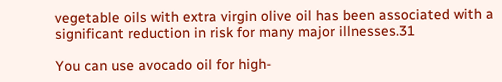vegetable oils with extra virgin olive oil has been associated with a significant reduction in risk for many major illnesses.31

You can use avocado oil for high-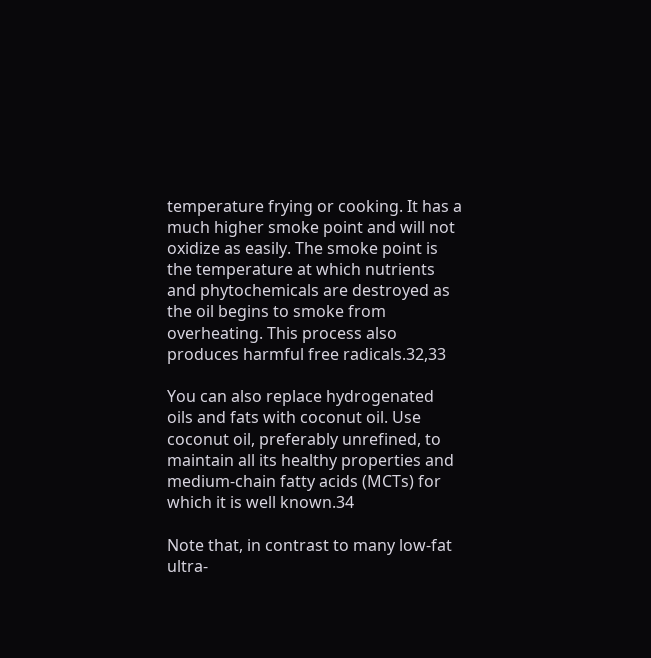temperature frying or cooking. It has a much higher smoke point and will not oxidize as easily. The smoke point is the temperature at which nutrients and phytochemicals are destroyed as the oil begins to smoke from overheating. This process also produces harmful free radicals.32,33

You can also replace hydrogenated oils and fats with coconut oil. Use coconut oil, preferably unrefined, to maintain all its healthy properties and medium-chain fatty acids (MCTs) for which it is well known.34

Note that, in contrast to many low-fat ultra-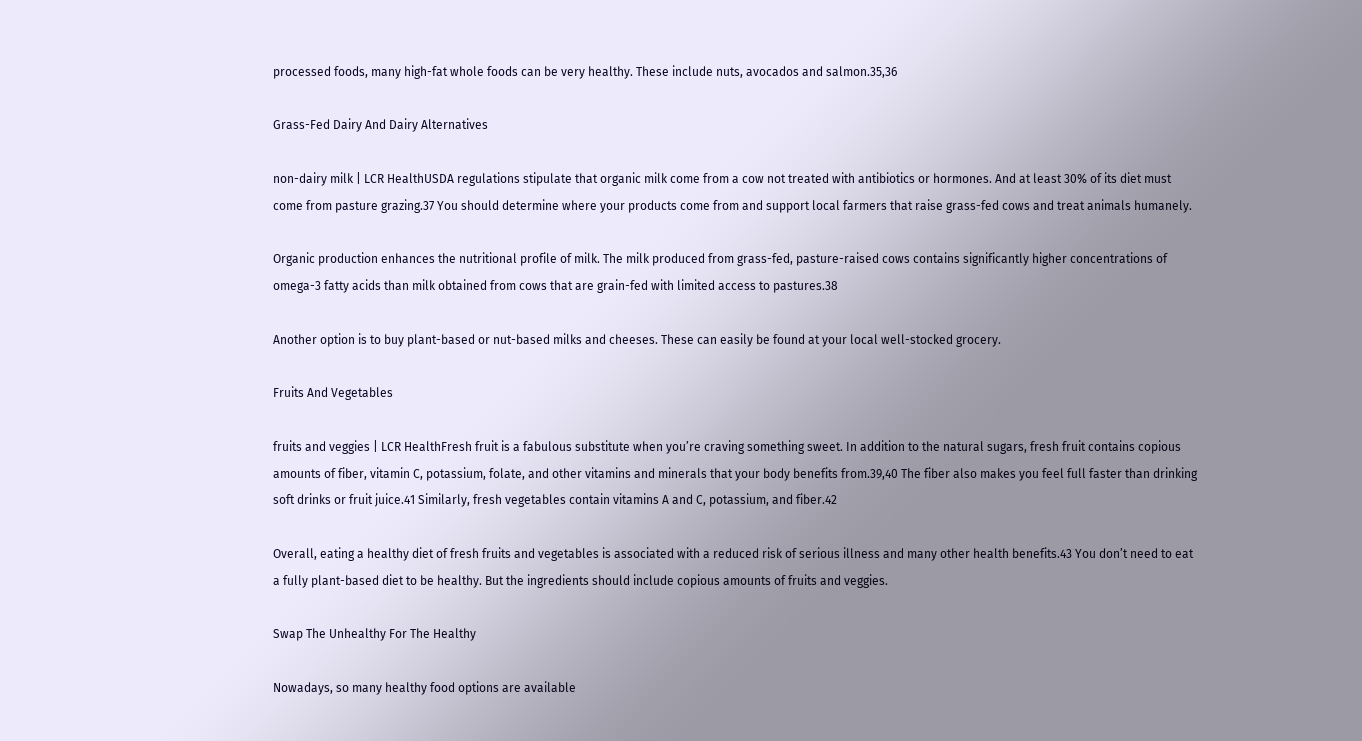processed foods, many high-fat whole foods can be very healthy. These include nuts, avocados and salmon.35,36

Grass-Fed Dairy And Dairy Alternatives

non-dairy milk | LCR HealthUSDA regulations stipulate that organic milk come from a cow not treated with antibiotics or hormones. And at least 30% of its diet must come from pasture grazing.37 You should determine where your products come from and support local farmers that raise grass-fed cows and treat animals humanely.

Organic production enhances the nutritional profile of milk. The milk produced from grass-fed, pasture-raised cows contains significantly higher concentrations of omega-3 fatty acids than milk obtained from cows that are grain-fed with limited access to pastures.38

Another option is to buy plant-based or nut-based milks and cheeses. These can easily be found at your local well-stocked grocery.

Fruits And Vegetables

fruits and veggies | LCR HealthFresh fruit is a fabulous substitute when you’re craving something sweet. In addition to the natural sugars, fresh fruit contains copious amounts of fiber, vitamin C, potassium, folate, and other vitamins and minerals that your body benefits from.39,40 The fiber also makes you feel full faster than drinking soft drinks or fruit juice.41 Similarly, fresh vegetables contain vitamins A and C, potassium, and fiber.42

Overall, eating a healthy diet of fresh fruits and vegetables is associated with a reduced risk of serious illness and many other health benefits.43 You don’t need to eat a fully plant-based diet to be healthy. But the ingredients should include copious amounts of fruits and veggies.

Swap The Unhealthy For The Healthy

Nowadays, so many healthy food options are available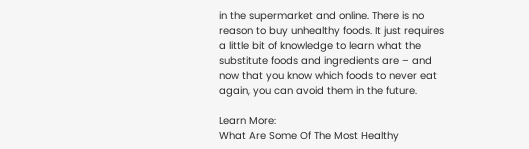in the supermarket and online. There is no reason to buy unhealthy foods. It just requires a little bit of knowledge to learn what the substitute foods and ingredients are – and now that you know which foods to never eat again, you can avoid them in the future.

Learn More:
What Are Some Of The Most Healthy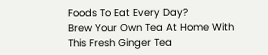Foods To Eat Every Day?
Brew Your Own Tea At Home With This Fresh Ginger Tea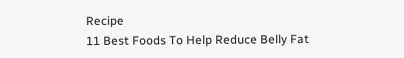Recipe
11 Best Foods To Help Reduce Belly Fat